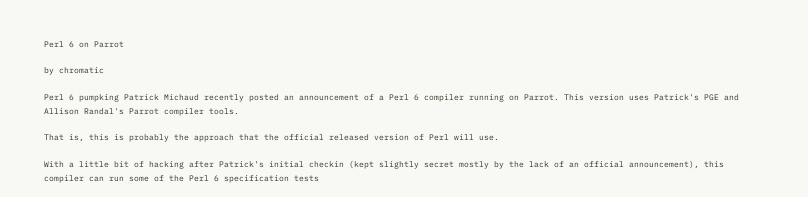Perl 6 on Parrot

by chromatic

Perl 6 pumpking Patrick Michaud recently posted an announcement of a Perl 6 compiler running on Parrot. This version uses Patrick's PGE and Allison Randal's Parrot compiler tools.

That is, this is probably the approach that the official released version of Perl will use.

With a little bit of hacking after Patrick's initial checkin (kept slightly secret mostly by the lack of an official announcement), this compiler can run some of the Perl 6 specification tests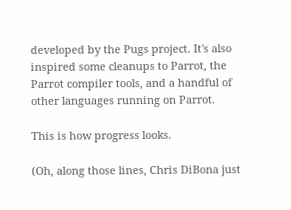developed by the Pugs project. It's also inspired some cleanups to Parrot, the Parrot compiler tools, and a handful of other languages running on Parrot.

This is how progress looks.

(Oh, along those lines, Chris DiBona just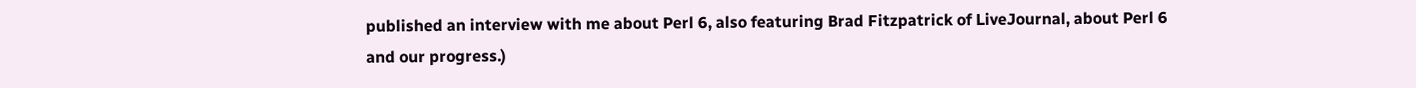published an interview with me about Perl 6, also featuring Brad Fitzpatrick of LiveJournal, about Perl 6 and our progress.)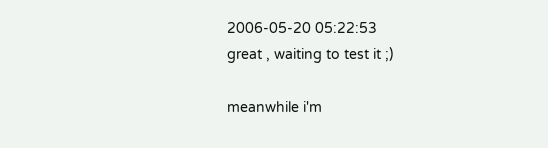2006-05-20 05:22:53
great , waiting to test it ;)

meanwhile i'm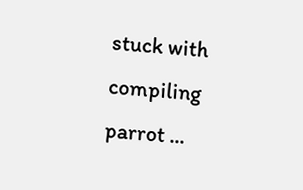stuck with compiling parrot ...